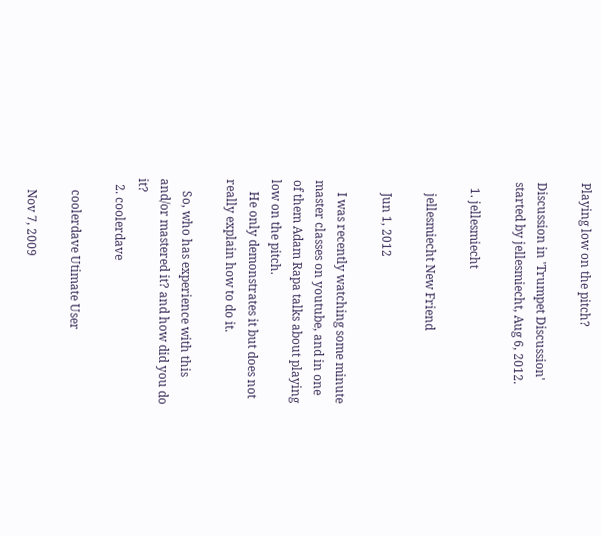Playing low on the pitch?

Discussion in 'Trumpet Discussion' started by jellesmiecht, Aug 6, 2012.

  1. jellesmiecht

    jellesmiecht New Friend

    Jun 1, 2012

    I was recently watching some minute master classes on youtube, and in one of them Adam Rapa talks about playing low on the pitch.
    He only demonstrates it but does not really explain how to do it.

    So, who has experience with this and/or mastered it? and how did you do it?
  2. coolerdave

    coolerdave Utimate User

    Nov 7, 2009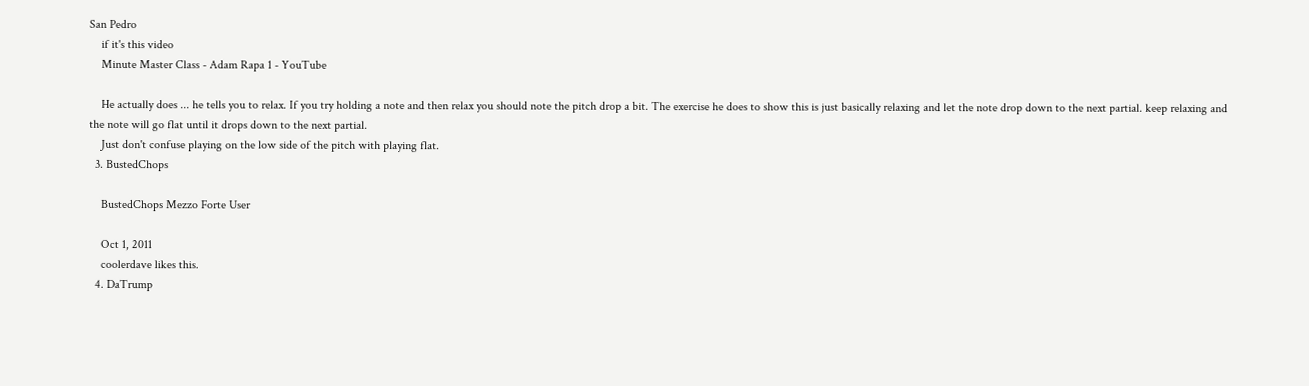San Pedro
    if it's this video
    Minute Master Class - Adam Rapa 1 - YouTube

    He actually does ... he tells you to relax. If you try holding a note and then relax you should note the pitch drop a bit. The exercise he does to show this is just basically relaxing and let the note drop down to the next partial. keep relaxing and the note will go flat until it drops down to the next partial.
    Just don't confuse playing on the low side of the pitch with playing flat.
  3. BustedChops

    BustedChops Mezzo Forte User

    Oct 1, 2011
    coolerdave likes this.
  4. DaTrump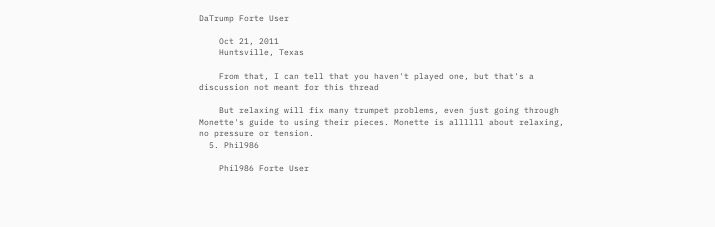DaTrump Forte User

    Oct 21, 2011
    Huntsville, Texas

    From that, I can tell that you haven't played one, but that's a discussion not meant for this thread

    But relaxing will fix many trumpet problems, even just going through Monette's guide to using their pieces. Monette is allllll about relaxing, no pressure or tension.
  5. Phil986

    Phil986 Forte User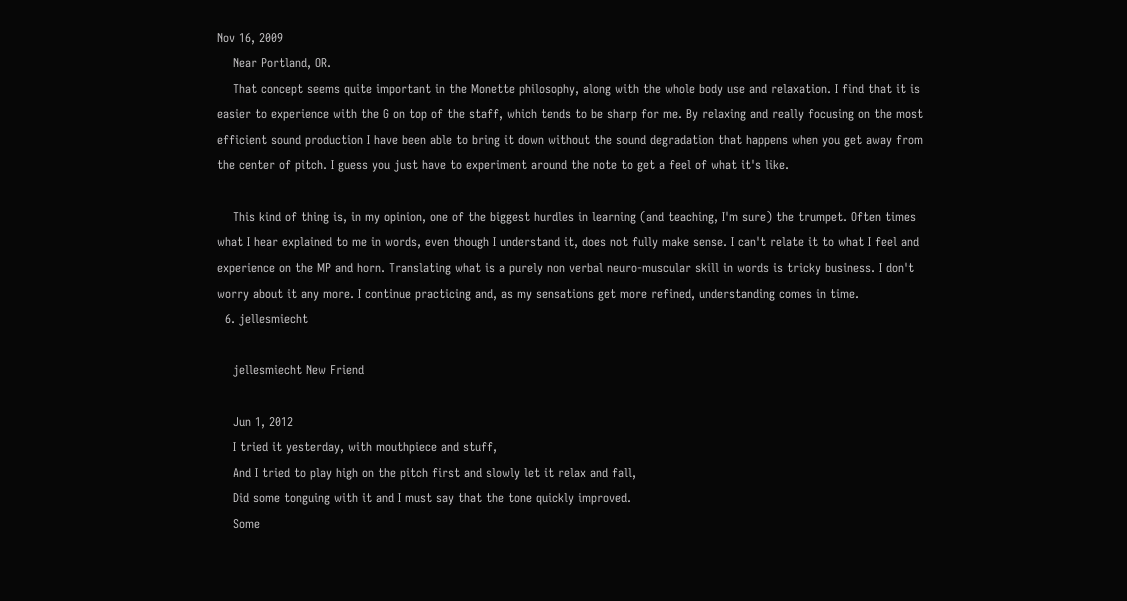Nov 16, 2009
    Near Portland, OR.
    That concept seems quite important in the Monette philosophy, along with the whole body use and relaxation. I find that it is easier to experience with the G on top of the staff, which tends to be sharp for me. By relaxing and really focusing on the most efficient sound production I have been able to bring it down without the sound degradation that happens when you get away from the center of pitch. I guess you just have to experiment around the note to get a feel of what it's like.

    This kind of thing is, in my opinion, one of the biggest hurdles in learning (and teaching, I'm sure) the trumpet. Often times what I hear explained to me in words, even though I understand it, does not fully make sense. I can't relate it to what I feel and experience on the MP and horn. Translating what is a purely non verbal neuro-muscular skill in words is tricky business. I don't worry about it any more. I continue practicing and, as my sensations get more refined, understanding comes in time.
  6. jellesmiecht

    jellesmiecht New Friend

    Jun 1, 2012
    I tried it yesterday, with mouthpiece and stuff,
    And I tried to play high on the pitch first and slowly let it relax and fall,
    Did some tonguing with it and I must say that the tone quickly improved.
    Some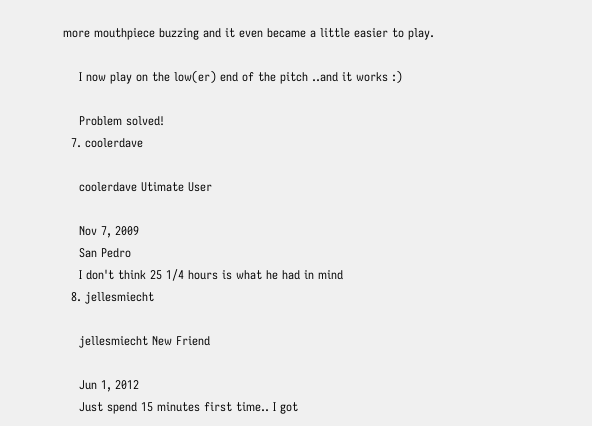more mouthpiece buzzing and it even became a little easier to play.

    I now play on the low(er) end of the pitch ..and it works :)

    Problem solved!
  7. coolerdave

    coolerdave Utimate User

    Nov 7, 2009
    San Pedro
    I don't think 25 1/4 hours is what he had in mind
  8. jellesmiecht

    jellesmiecht New Friend

    Jun 1, 2012
    Just spend 15 minutes first time.. I got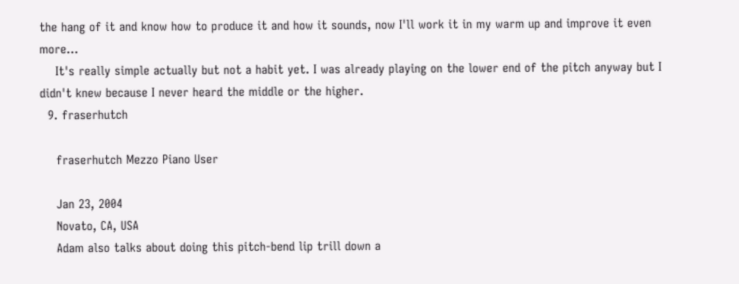the hang of it and know how to produce it and how it sounds, now I'll work it in my warm up and improve it even more...
    It's really simple actually but not a habit yet. I was already playing on the lower end of the pitch anyway but I didn't knew because I never heard the middle or the higher.
  9. fraserhutch

    fraserhutch Mezzo Piano User

    Jan 23, 2004
    Novato, CA, USA
    Adam also talks about doing this pitch-bend lip trill down a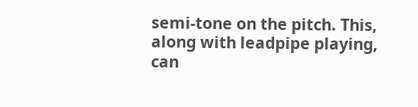semi-tone on the pitch. This, along with leadpipe playing, can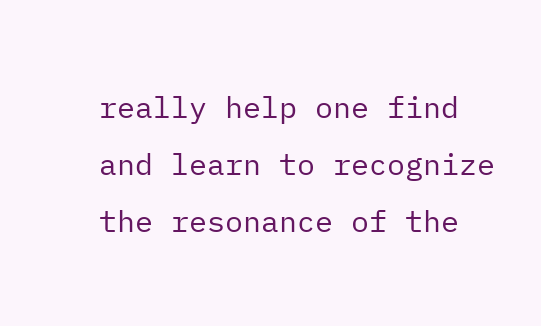really help one find and learn to recognize the resonance of the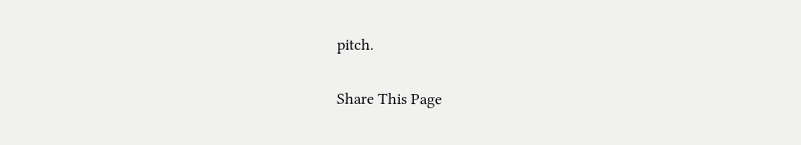pitch.

Share This Page